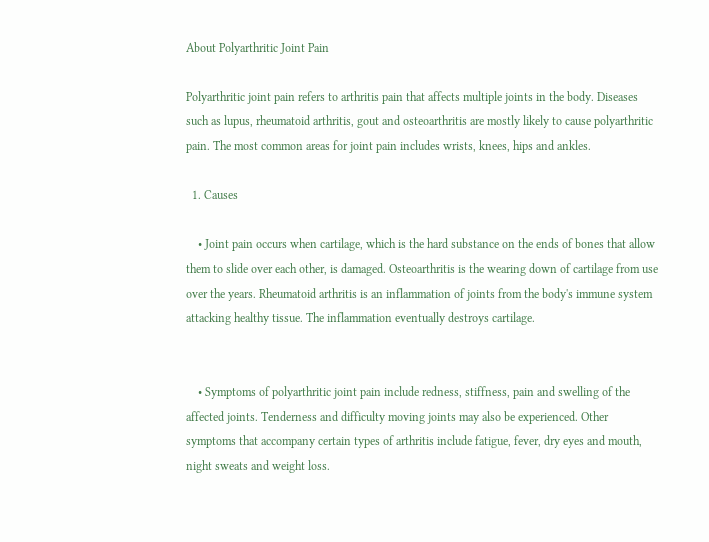About Polyarthritic Joint Pain

Polyarthritic joint pain refers to arthritis pain that affects multiple joints in the body. Diseases such as lupus, rheumatoid arthritis, gout and osteoarthritis are mostly likely to cause polyarthritic pain. The most common areas for joint pain includes wrists, knees, hips and ankles.

  1. Causes

    • Joint pain occurs when cartilage, which is the hard substance on the ends of bones that allow them to slide over each other, is damaged. Osteoarthritis is the wearing down of cartilage from use over the years. Rheumatoid arthritis is an inflammation of joints from the body's immune system attacking healthy tissue. The inflammation eventually destroys cartilage.


    • Symptoms of polyarthritic joint pain include redness, stiffness, pain and swelling of the affected joints. Tenderness and difficulty moving joints may also be experienced. Other symptoms that accompany certain types of arthritis include fatigue, fever, dry eyes and mouth, night sweats and weight loss.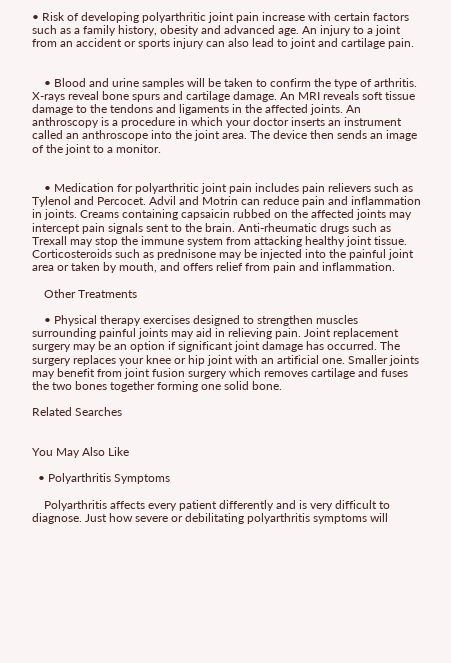• Risk of developing polyarthritic joint pain increase with certain factors such as a family history, obesity and advanced age. An injury to a joint from an accident or sports injury can also lead to joint and cartilage pain.


    • Blood and urine samples will be taken to confirm the type of arthritis. X-rays reveal bone spurs and cartilage damage. An MRI reveals soft tissue damage to the tendons and ligaments in the affected joints. An anthroscopy is a procedure in which your doctor inserts an instrument called an anthroscope into the joint area. The device then sends an image of the joint to a monitor.


    • Medication for polyarthritic joint pain includes pain relievers such as Tylenol and Percocet. Advil and Motrin can reduce pain and inflammation in joints. Creams containing capsaicin rubbed on the affected joints may intercept pain signals sent to the brain. Anti-rheumatic drugs such as Trexall may stop the immune system from attacking healthy joint tissue. Corticosteroids such as prednisone may be injected into the painful joint area or taken by mouth, and offers relief from pain and inflammation.

    Other Treatments

    • Physical therapy exercises designed to strengthen muscles surrounding painful joints may aid in relieving pain. Joint replacement surgery may be an option if significant joint damage has occurred. The surgery replaces your knee or hip joint with an artificial one. Smaller joints may benefit from joint fusion surgery which removes cartilage and fuses the two bones together forming one solid bone.

Related Searches


You May Also Like

  • Polyarthritis Symptoms

    Polyarthritis affects every patient differently and is very difficult to diagnose. Just how severe or debilitating polyarthritis symptoms will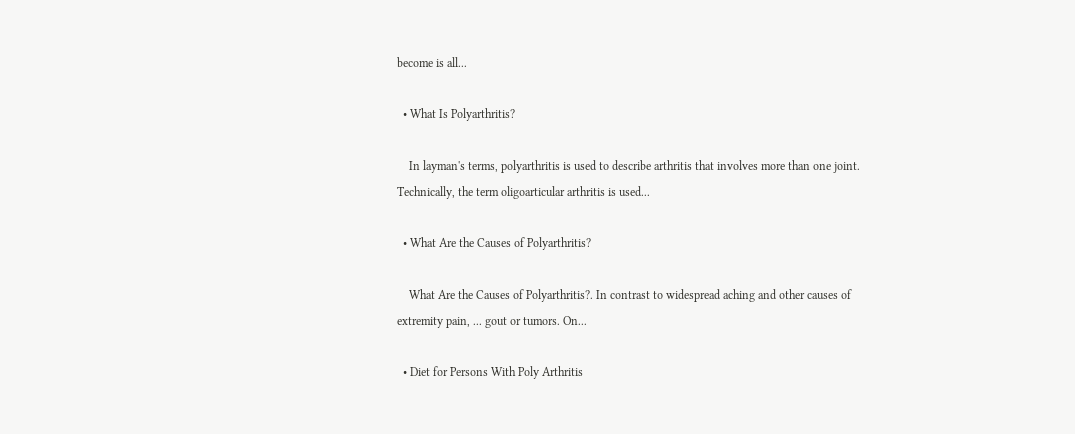become is all...

  • What Is Polyarthritis?

    In layman's terms, polyarthritis is used to describe arthritis that involves more than one joint. Technically, the term oligoarticular arthritis is used...

  • What Are the Causes of Polyarthritis?

    What Are the Causes of Polyarthritis?. In contrast to widespread aching and other causes of extremity pain, ... gout or tumors. On...

  • Diet for Persons With Poly Arthritis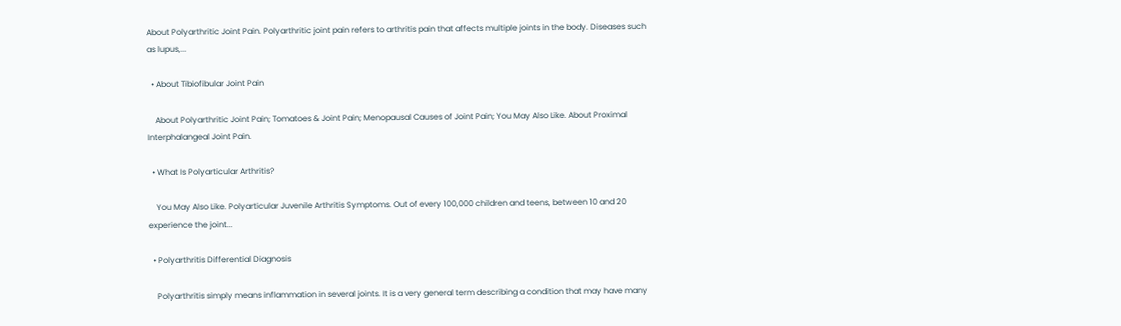About Polyarthritic Joint Pain. Polyarthritic joint pain refers to arthritis pain that affects multiple joints in the body. Diseases such as lupus,...

  • About Tibiofibular Joint Pain

    About Polyarthritic Joint Pain; Tomatoes & Joint Pain; Menopausal Causes of Joint Pain; You May Also Like. About Proximal Interphalangeal Joint Pain.

  • What Is Polyarticular Arthritis?

    You May Also Like. Polyarticular Juvenile Arthritis Symptoms. Out of every 100,000 children and teens, between 10 and 20 experience the joint...

  • Polyarthritis Differential Diagnosis

    Polyarthritis simply means inflammation in several joints. It is a very general term describing a condition that may have many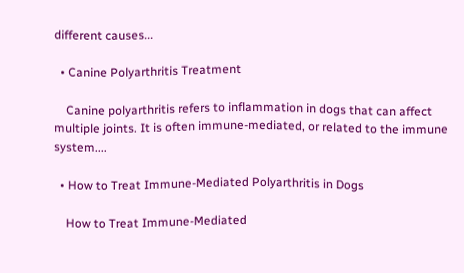different causes...

  • Canine Polyarthritis Treatment

    Canine polyarthritis refers to inflammation in dogs that can affect multiple joints. It is often immune-mediated, or related to the immune system....

  • How to Treat Immune-Mediated Polyarthritis in Dogs

    How to Treat Immune-Mediated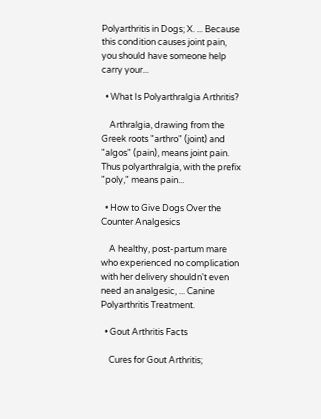Polyarthritis in Dogs; X. ... Because this condition causes joint pain, you should have someone help carry your...

  • What Is Polyarthralgia Arthritis?

    Arthralgia, drawing from the Greek roots "arthro" (joint) and "algos" (pain), means joint pain. Thus polyarthralgia, with the prefix "poly," means pain...

  • How to Give Dogs Over the Counter Analgesics

    A healthy, post-partum mare who experienced no complication with her delivery shouldn't even need an analgesic, ... Canine Polyarthritis Treatment.

  • Gout Arthritis Facts

    Cures for Gout Arthritis;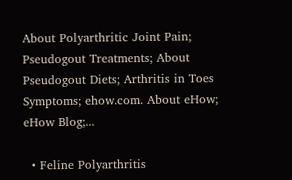About Polyarthritic Joint Pain; Pseudogout Treatments; About Pseudogout Diets; Arthritis in Toes Symptoms; ehow.com. About eHow; eHow Blog;...

  • Feline Polyarthritis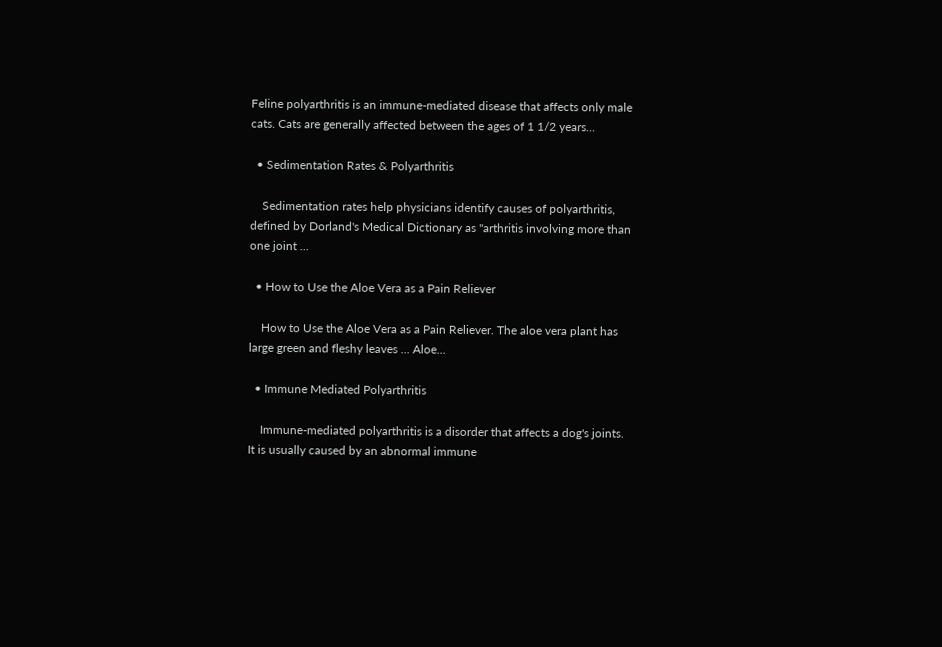Feline polyarthritis is an immune-mediated disease that affects only male cats. Cats are generally affected between the ages of 1 1/2 years...

  • Sedimentation Rates & Polyarthritis

    Sedimentation rates help physicians identify causes of polyarthritis, defined by Dorland's Medical Dictionary as "arthritis involving more than one joint ...

  • How to Use the Aloe Vera as a Pain Reliever

    How to Use the Aloe Vera as a Pain Reliever. The aloe vera plant has large green and fleshy leaves ... Aloe...

  • Immune Mediated Polyarthritis

    Immune-mediated polyarthritis is a disorder that affects a dog's joints. It is usually caused by an abnormal immune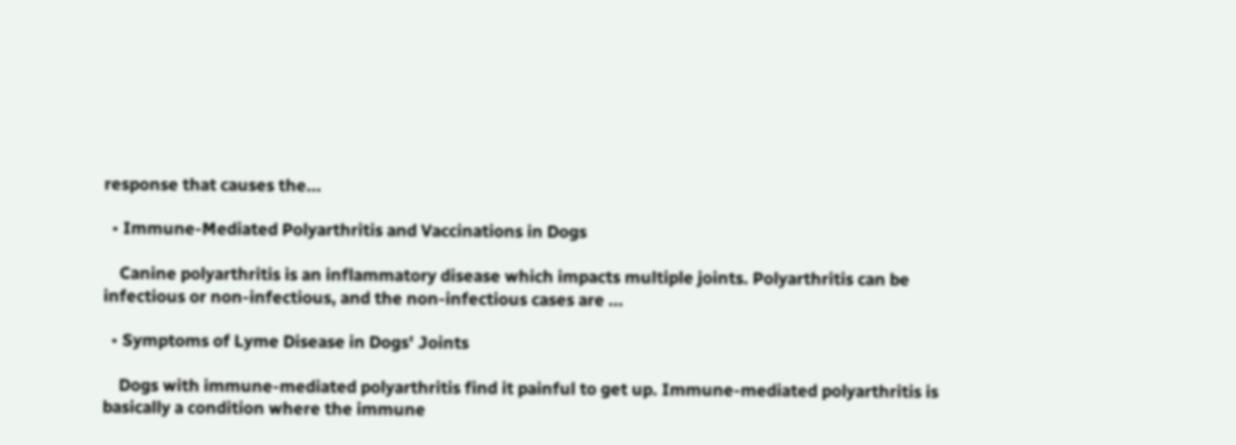response that causes the...

  • Immune-Mediated Polyarthritis and Vaccinations in Dogs

    Canine polyarthritis is an inflammatory disease which impacts multiple joints. Polyarthritis can be infectious or non-infectious, and the non-infectious cases are ...

  • Symptoms of Lyme Disease in Dogs' Joints

    Dogs with immune-mediated polyarthritis find it painful to get up. Immune-mediated polyarthritis is basically a condition where the immune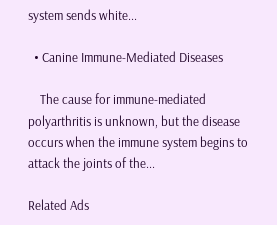system sends white...

  • Canine Immune-Mediated Diseases

    The cause for immune-mediated polyarthritis is unknown, but the disease occurs when the immune system begins to attack the joints of the...

Related Ads